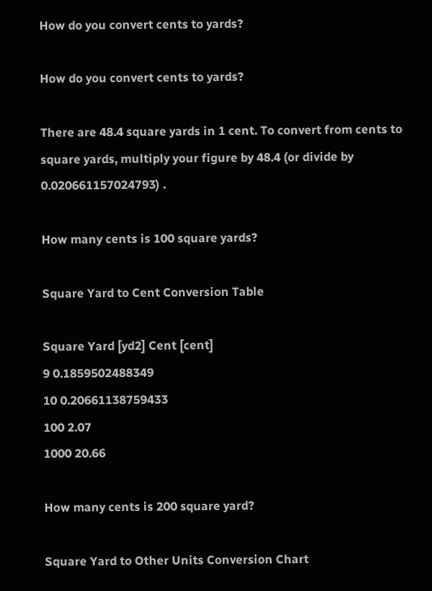How do you convert cents to yards?

How do you convert cents to yards?

There are 48.4 square yards in 1 cent. To convert from cents to square yards, multiply your figure by 48.4 (or divide by 0.020661157024793) .

How many cents is 100 square yards?

Square Yard to Cent Conversion Table

Square Yard [yd2] Cent [cent]
9 0.1859502488349
10 0.20661138759433
100 2.07
1000 20.66

How many cents is 200 square yard?

Square Yard to Other Units Conversion Chart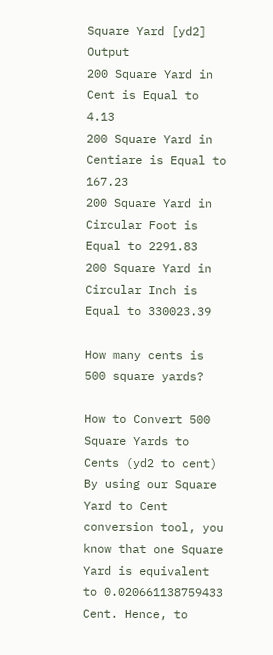Square Yard [yd2] Output
200 Square Yard in Cent is Equal to 4.13
200 Square Yard in Centiare is Equal to 167.23
200 Square Yard in Circular Foot is Equal to 2291.83
200 Square Yard in Circular Inch is Equal to 330023.39

How many cents is 500 square yards?

How to Convert 500 Square Yards to Cents (yd2 to cent) By using our Square Yard to Cent conversion tool, you know that one Square Yard is equivalent to 0.020661138759433 Cent. Hence, to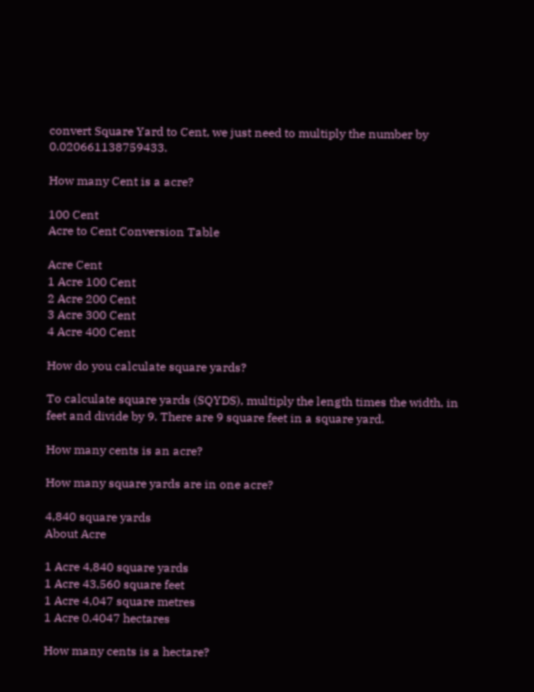convert Square Yard to Cent, we just need to multiply the number by 0.020661138759433.

How many Cent is a acre?

100 Cent
Acre to Cent Conversion Table

Acre Cent
1 Acre 100 Cent
2 Acre 200 Cent
3 Acre 300 Cent
4 Acre 400 Cent

How do you calculate square yards?

To calculate square yards (SQYDS), multiply the length times the width, in feet and divide by 9. There are 9 square feet in a square yard.

How many cents is an acre?

How many square yards are in one acre?

4,840 square yards
About Acre

1 Acre 4,840 square yards
1 Acre 43,560 square feet
1 Acre 4,047 square metres
1 Acre 0.4047 hectares

How many cents is a hectare?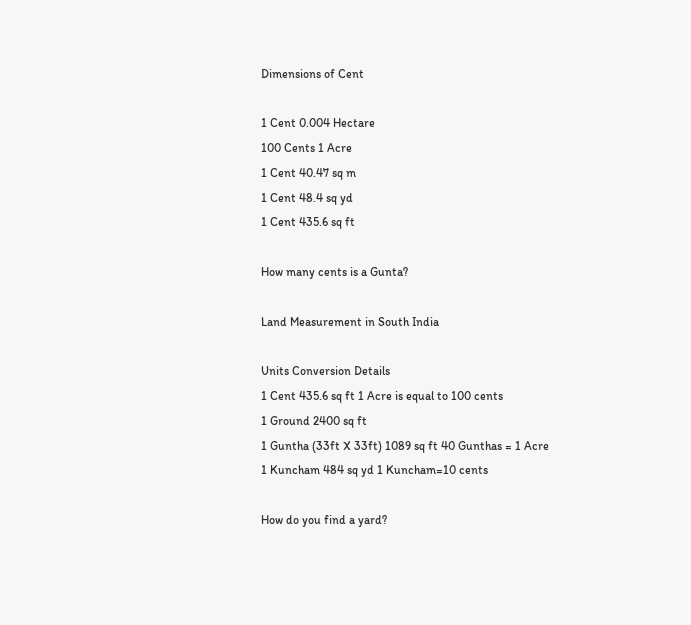Dimensions of Cent

1 Cent 0.004 Hectare
100 Cents 1 Acre
1 Cent 40.47 sq m
1 Cent 48.4 sq yd
1 Cent 435.6 sq ft

How many cents is a Gunta?

Land Measurement in South India

Units Conversion Details
1 Cent 435.6 sq ft 1 Acre is equal to 100 cents
1 Ground 2400 sq ft
1 Guntha (33ft X 33ft) 1089 sq ft 40 Gunthas = 1 Acre
1 Kuncham 484 sq yd 1 Kuncham=10 cents

How do you find a yard?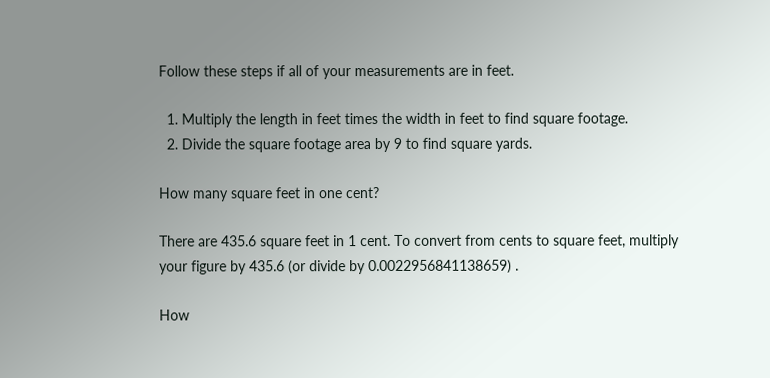Follow these steps if all of your measurements are in feet.

  1. Multiply the length in feet times the width in feet to find square footage.
  2. Divide the square footage area by 9 to find square yards.

How many square feet in one cent?

There are 435.6 square feet in 1 cent. To convert from cents to square feet, multiply your figure by 435.6 (or divide by 0.0022956841138659) .

How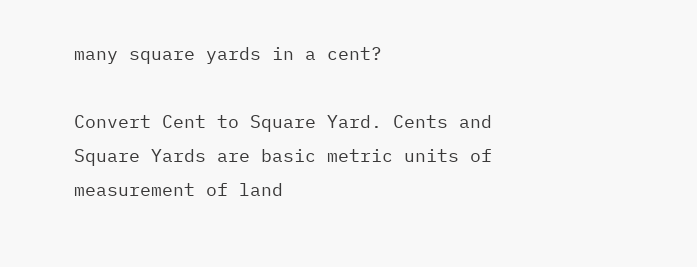many square yards in a cent?

Convert Cent to Square Yard. Cents and Square Yards are basic metric units of measurement of land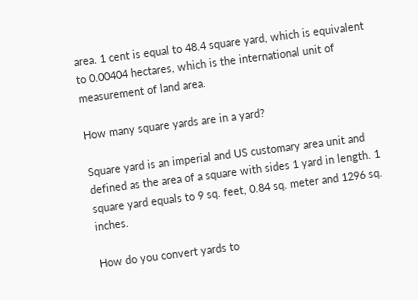area. 1 cent is equal to 48.4 square yard, which is equivalent to 0.00404 hectares, which is the international unit of measurement of land area.

How many square yards are in a yard?

Square yard is an imperial and US customary area unit and defined as the area of a square with sides 1 yard in length. 1 square yard equals to 9 sq. feet, 0.84 sq. meter and 1296 sq. inches.

How do you convert yards to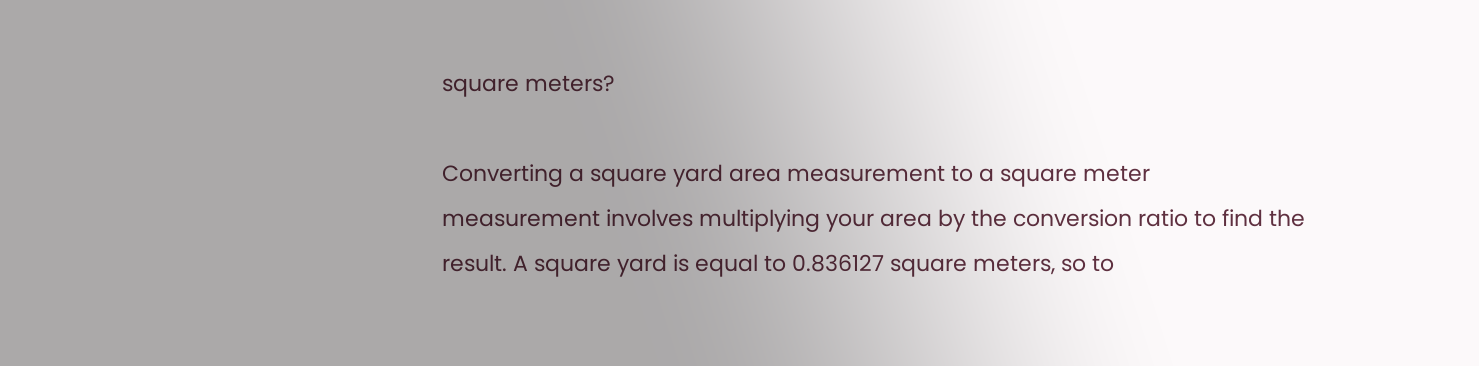square meters?

Converting a square yard area measurement to a square meter measurement involves multiplying your area by the conversion ratio to find the result. A square yard is equal to 0.836127 square meters, so to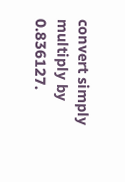convert simply multiply by 0.836127.